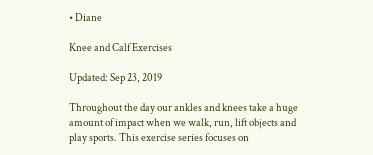• Diane

Knee and Calf Exercises

Updated: Sep 23, 2019

Throughout the day our ankles and knees take a huge amount of impact when we walk, run, lift objects and play sports. This exercise series focuses on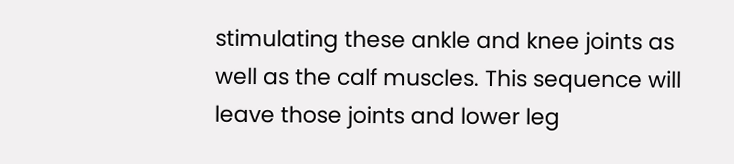stimulating these ankle and knee joints as well as the calf muscles. This sequence will leave those joints and lower leg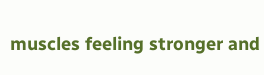muscles feeling stronger and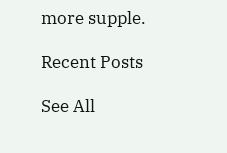more supple.

Recent Posts

See All